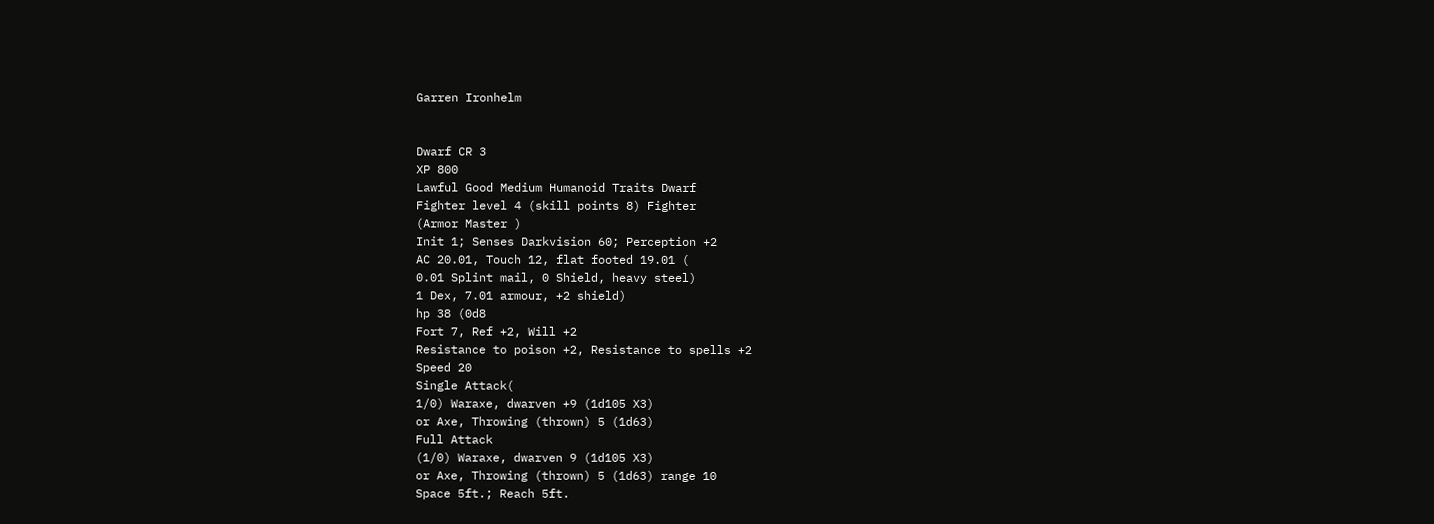Garren Ironhelm


Dwarf CR 3
XP 800
Lawful Good Medium Humanoid Traits Dwarf
Fighter level 4 (skill points 8) Fighter
(Armor Master )
Init 1; Senses Darkvision 60; Perception +2
AC 20.01, Touch 12, flat footed 19.01 (
0.01 Splint mail, 0 Shield, heavy steel)
1 Dex, 7.01 armour, +2 shield)
hp 38 (0d8
Fort 7, Ref +2, Will +2
Resistance to poison +2, Resistance to spells +2
Speed 20
Single Attack(
1/0) Waraxe, dwarven +9 (1d105 X3)
or Axe, Throwing (thrown) 5 (1d63)
Full Attack
(1/0) Waraxe, dwarven 9 (1d105 X3)
or Axe, Throwing (thrown) 5 (1d63) range 10
Space 5ft.; Reach 5ft.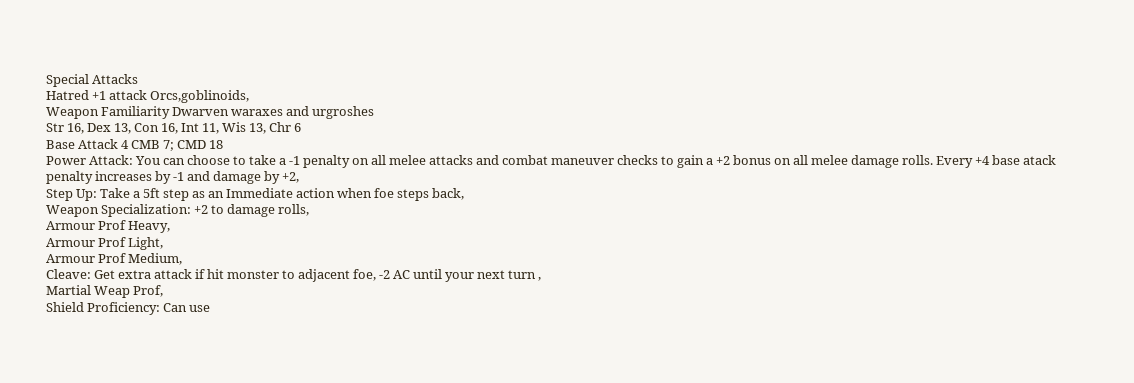Special Attacks
Hatred +1 attack Orcs,goblinoids,
Weapon Familiarity Dwarven waraxes and urgroshes
Str 16, Dex 13, Con 16, Int 11, Wis 13, Chr 6
Base Attack 4 CMB 7; CMD 18
Power Attack: You can choose to take a -1 penalty on all melee attacks and combat maneuver checks to gain a +2 bonus on all melee damage rolls. Every +4 base atack penalty increases by -1 and damage by +2,
Step Up: Take a 5ft step as an Immediate action when foe steps back,
Weapon Specialization: +2 to damage rolls,
Armour Prof Heavy,
Armour Prof Light,
Armour Prof Medium,
Cleave: Get extra attack if hit monster to adjacent foe, -2 AC until your next turn ,
Martial Weap Prof,
Shield Proficiency: Can use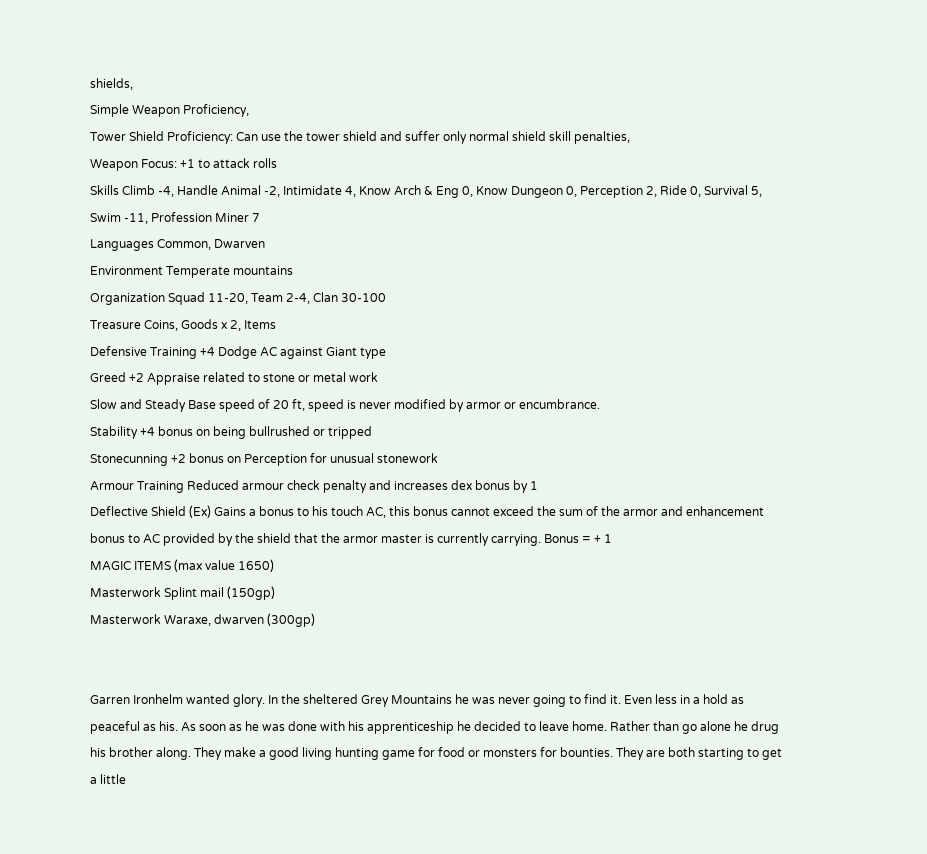shields,
Simple Weapon Proficiency,
Tower Shield Proficiency: Can use the tower shield and suffer only normal shield skill penalties,
Weapon Focus: +1 to attack rolls
Skills Climb -4, Handle Animal -2, Intimidate 4, Know Arch & Eng 0, Know Dungeon 0, Perception 2, Ride 0, Survival 5, Swim -11, Profession Miner 7
Languages Common, Dwarven
Environment Temperate mountains
Organization Squad 11-20, Team 2-4, Clan 30-100
Treasure Coins, Goods x 2, Items
Defensive Training +4 Dodge AC against Giant type
Greed +2 Appraise related to stone or metal work
Slow and Steady Base speed of 20 ft, speed is never modified by armor or encumbrance.
Stability +4 bonus on being bullrushed or tripped
Stonecunning +2 bonus on Perception for unusual stonework
Armour Training Reduced armour check penalty and increases dex bonus by 1
Deflective Shield (Ex) Gains a bonus to his touch AC, this bonus cannot exceed the sum of the armor and enhancement bonus to AC provided by the shield that the armor master is currently carrying. Bonus = + 1
MAGIC ITEMS (max value 1650)
Masterwork Splint mail (150gp)
Masterwork Waraxe, dwarven (300gp)


Garren Ironhelm wanted glory. In the sheltered Grey Mountains he was never going to find it. Even less in a hold as peaceful as his. As soon as he was done with his apprenticeship he decided to leave home. Rather than go alone he drug his brother along. They make a good living hunting game for food or monsters for bounties. They are both starting to get a little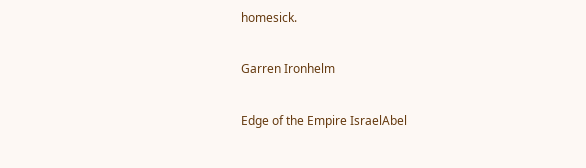homesick.

Garren Ironhelm

Edge of the Empire IsraelAbel